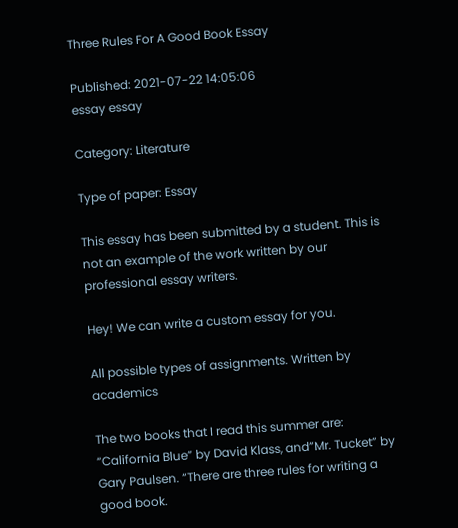Three Rules For A Good Book Essay

Published: 2021-07-22 14:05:06
essay essay

Category: Literature

Type of paper: Essay

This essay has been submitted by a student. This is not an example of the work written by our professional essay writers.

Hey! We can write a custom essay for you.

All possible types of assignments. Written by academics

The two books that I read this summer are: “California Blue” by David Klass, and”Mr. Tucket” by Gary Paulsen. “There are three rules for writing a good book.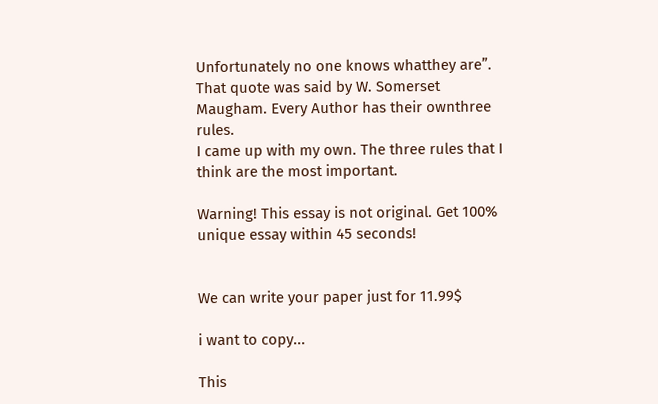Unfortunately no one knows whatthey are”. That quote was said by W. Somerset Maugham. Every Author has their ownthree rules.
I came up with my own. The three rules that I think are the most important.

Warning! This essay is not original. Get 100% unique essay within 45 seconds!


We can write your paper just for 11.99$

i want to copy...

This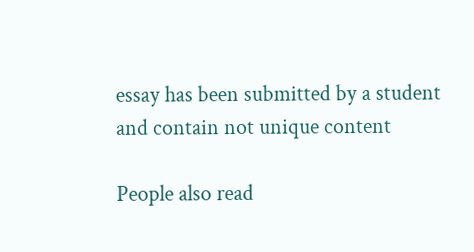essay has been submitted by a student and contain not unique content

People also read